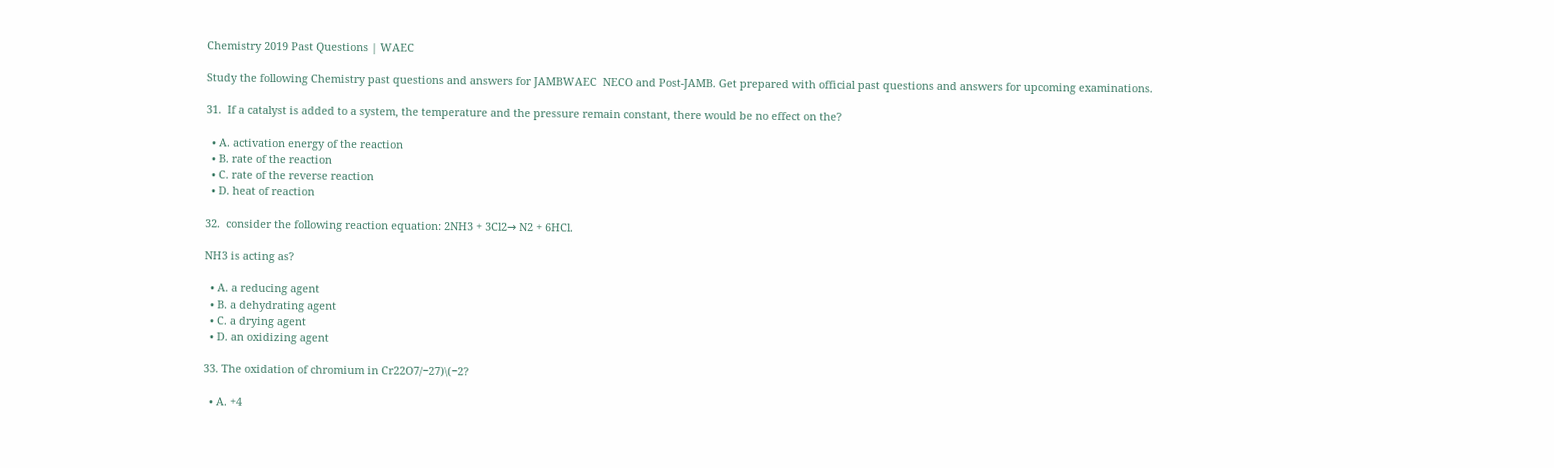Chemistry 2019 Past Questions | WAEC

Study the following Chemistry past questions and answers for JAMBWAEC  NECO and Post-JAMB. Get prepared with official past questions and answers for upcoming examinations.

31.  If a catalyst is added to a system, the temperature and the pressure remain constant, there would be no effect on the?

  • A. activation energy of the reaction
  • B. rate of the reaction
  • C. rate of the reverse reaction
  • D. heat of reaction

32.  consider the following reaction equation: 2NH3 + 3Cl2→ N2 + 6HCl.

NH3 is acting as?

  • A. a reducing agent
  • B. a dehydrating agent
  • C. a drying agent
  • D. an oxidizing agent

33. The oxidation of chromium in Cr22O7/−27)\(−2?

  • A. +4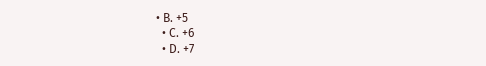• B. +5
  • C. +6
  • D. +7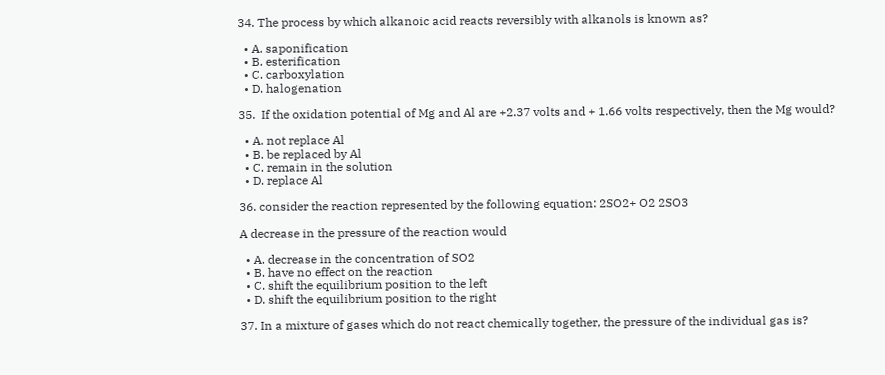34. The process by which alkanoic acid reacts reversibly with alkanols is known as?

  • A. saponification
  • B. esterification
  • C. carboxylation
  • D. halogenation

35.  If the oxidation potential of Mg and Al are +2.37 volts and + 1.66 volts respectively, then the Mg would?

  • A. not replace Al
  • B. be replaced by Al
  • C. remain in the solution
  • D. replace Al

36. consider the reaction represented by the following equation: 2SO2+ O2 2SO3

A decrease in the pressure of the reaction would

  • A. decrease in the concentration of SO2
  • B. have no effect on the reaction
  • C. shift the equilibrium position to the left
  • D. shift the equilibrium position to the right

37. In a mixture of gases which do not react chemically together, the pressure of the individual gas is?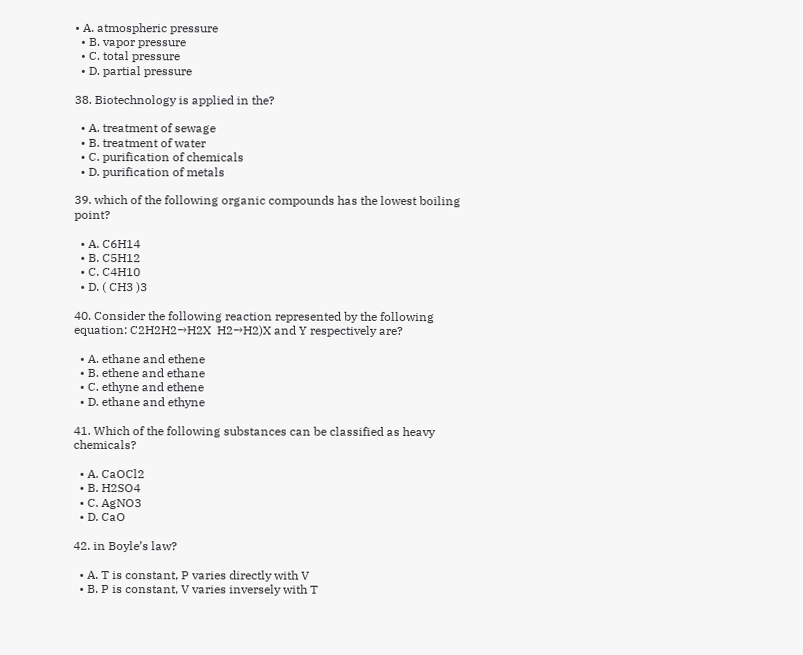• A. atmospheric pressure
  • B. vapor pressure
  • C. total pressure
  • D. partial pressure

38. Biotechnology is applied in the?

  • A. treatment of sewage
  • B. treatment of water
  • C. purification of chemicals
  • D. purification of metals

39. which of the following organic compounds has the lowest boiling point?

  • A. C6H14
  • B. C5H12
  • C. C4H10
  • D. ( CH3 )3

40. Consider the following reaction represented by the following equation: C2H2H2→H2X  H2→H2)X and Y respectively are?

  • A. ethane and ethene
  • B. ethene and ethane
  • C. ethyne and ethene
  • D. ethane and ethyne

41. Which of the following substances can be classified as heavy chemicals?

  • A. CaOCl2
  • B. H2SO4
  • C. AgNO3
  • D. CaO

42. in Boyle’s law?

  • A. T is constant, P varies directly with V
  • B. P is constant, V varies inversely with T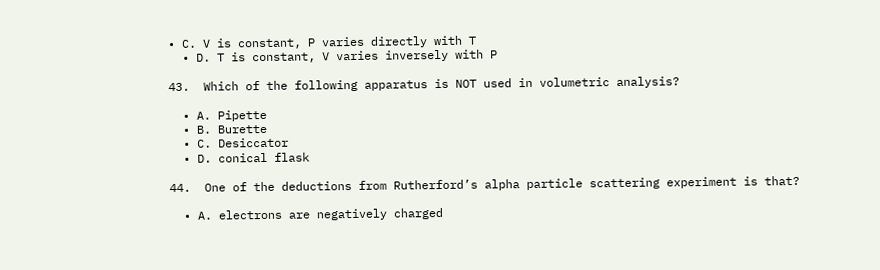• C. V is constant, P varies directly with T
  • D. T is constant, V varies inversely with P

43.  Which of the following apparatus is NOT used in volumetric analysis?

  • A. Pipette
  • B. Burette
  • C. Desiccator
  • D. conical flask

44.  One of the deductions from Rutherford’s alpha particle scattering experiment is that?

  • A. electrons are negatively charged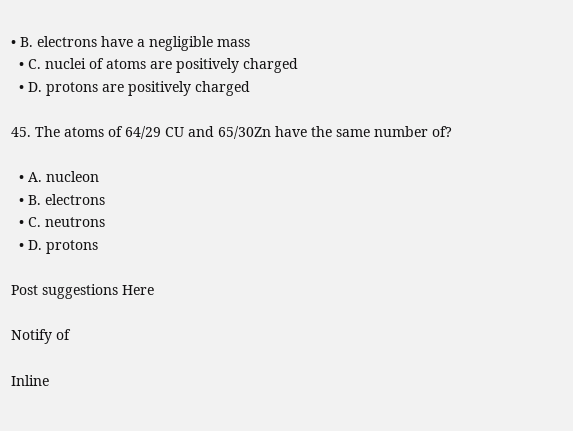• B. electrons have a negligible mass
  • C. nuclei of atoms are positively charged
  • D. protons are positively charged

45. The atoms of 64/29 CU and 65/30Zn have the same number of?

  • A. nucleon
  • B. electrons
  • C. neutrons
  • D. protons

Post suggestions Here

Notify of

Inline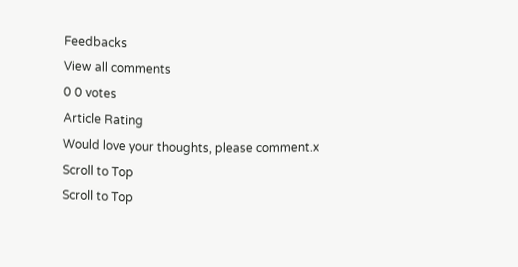Feedbacks
View all comments
0 0 votes
Article Rating
Would love your thoughts, please comment.x
Scroll to Top
Scroll to Top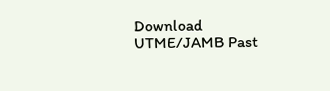Download UTME/JAMB Past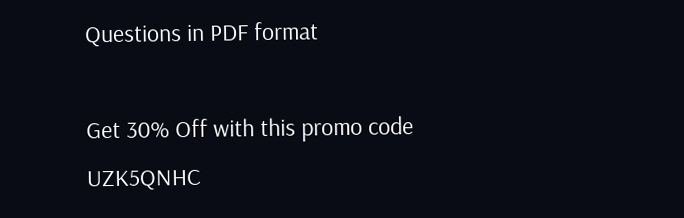Questions in PDF format

Get 30% Off with this promo code UZK5QNHC